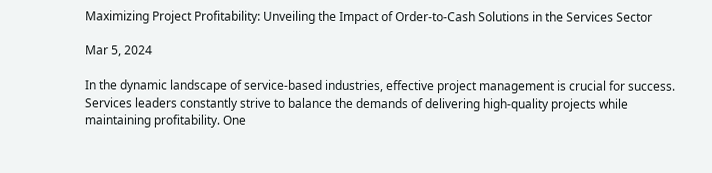Maximizing Project Profitability: Unveiling the Impact of Order-to-Cash Solutions in the Services Sector

Mar 5, 2024

In the dynamic landscape of service-based industries, effective project management is crucial for success. Services leaders constantly strive to balance the demands of delivering high-quality projects while maintaining profitability. One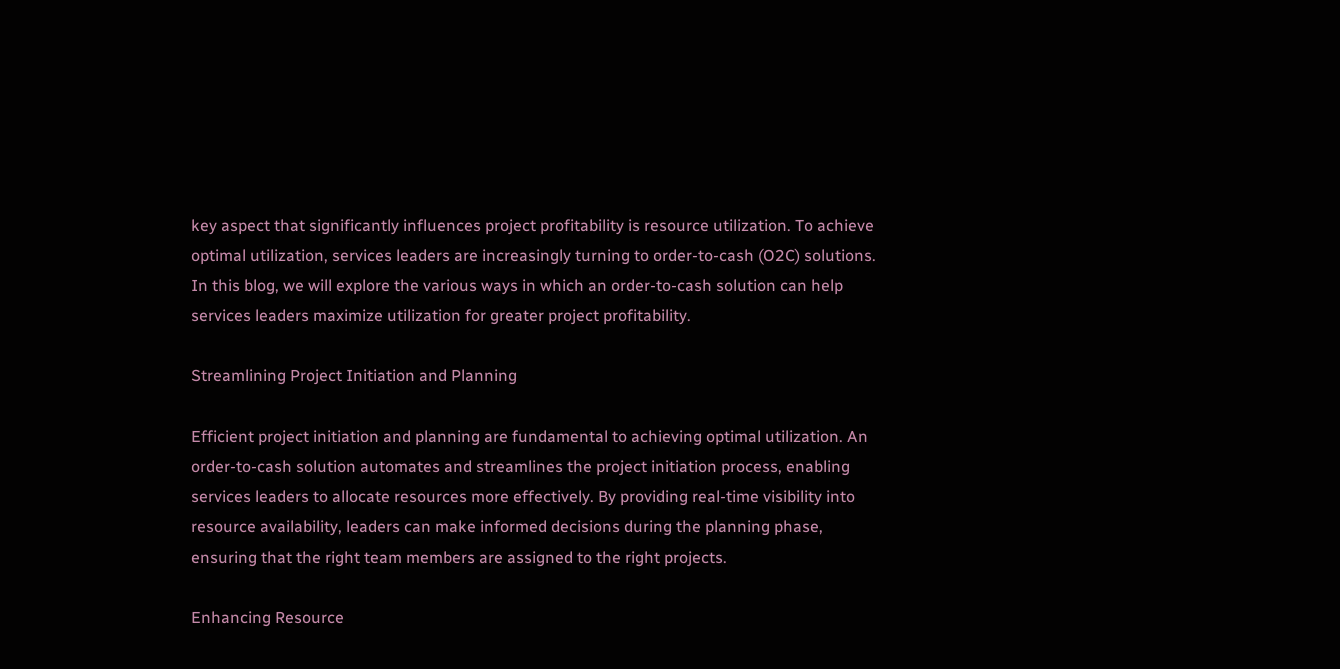key aspect that significantly influences project profitability is resource utilization. To achieve optimal utilization, services leaders are increasingly turning to order-to-cash (O2C) solutions. In this blog, we will explore the various ways in which an order-to-cash solution can help services leaders maximize utilization for greater project profitability.

Streamlining Project Initiation and Planning

Efficient project initiation and planning are fundamental to achieving optimal utilization. An order-to-cash solution automates and streamlines the project initiation process, enabling services leaders to allocate resources more effectively. By providing real-time visibility into resource availability, leaders can make informed decisions during the planning phase, ensuring that the right team members are assigned to the right projects.

Enhancing Resource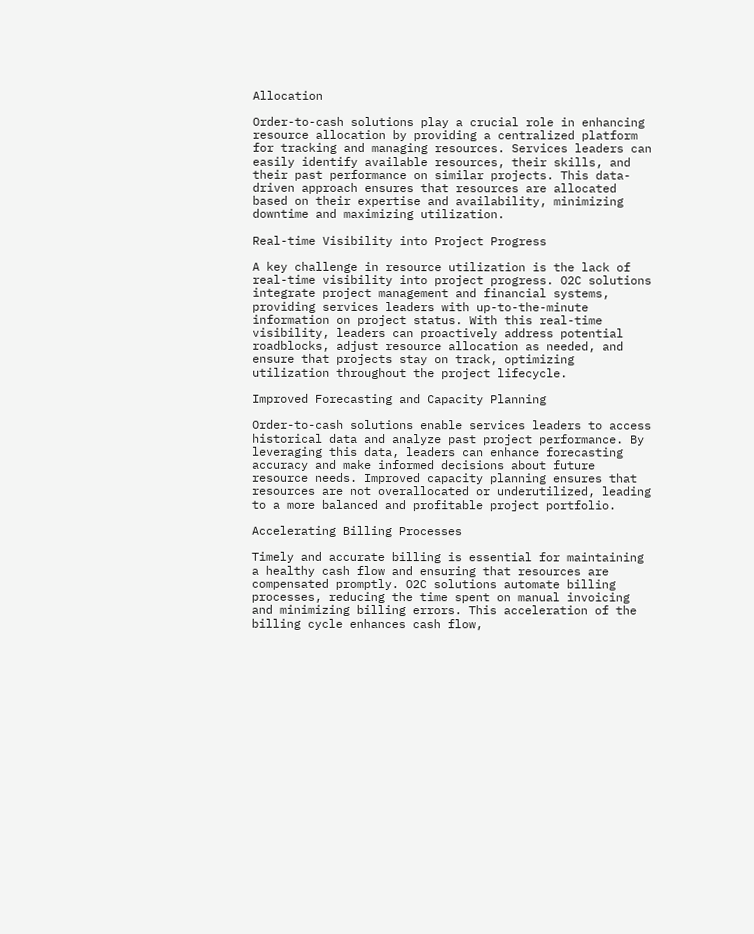Allocation

Order-to-cash solutions play a crucial role in enhancing resource allocation by providing a centralized platform for tracking and managing resources. Services leaders can easily identify available resources, their skills, and their past performance on similar projects. This data-driven approach ensures that resources are allocated based on their expertise and availability, minimizing downtime and maximizing utilization.

Real-time Visibility into Project Progress

A key challenge in resource utilization is the lack of real-time visibility into project progress. O2C solutions integrate project management and financial systems, providing services leaders with up-to-the-minute information on project status. With this real-time visibility, leaders can proactively address potential roadblocks, adjust resource allocation as needed, and ensure that projects stay on track, optimizing utilization throughout the project lifecycle.

Improved Forecasting and Capacity Planning

Order-to-cash solutions enable services leaders to access historical data and analyze past project performance. By leveraging this data, leaders can enhance forecasting accuracy and make informed decisions about future resource needs. Improved capacity planning ensures that resources are not overallocated or underutilized, leading to a more balanced and profitable project portfolio.

Accelerating Billing Processes

Timely and accurate billing is essential for maintaining a healthy cash flow and ensuring that resources are compensated promptly. O2C solutions automate billing processes, reducing the time spent on manual invoicing and minimizing billing errors. This acceleration of the billing cycle enhances cash flow,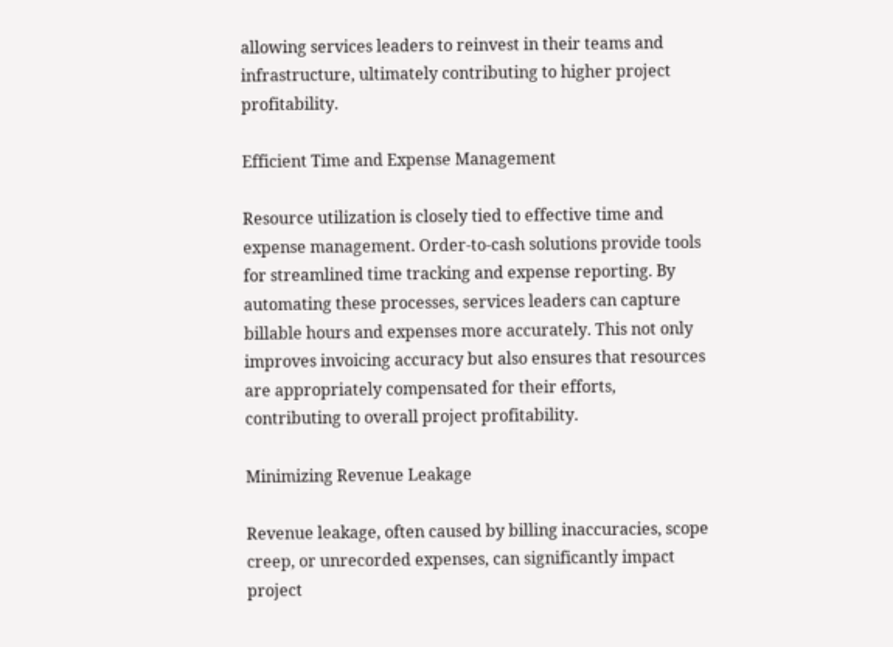allowing services leaders to reinvest in their teams and infrastructure, ultimately contributing to higher project profitability.

Efficient Time and Expense Management

Resource utilization is closely tied to effective time and expense management. Order-to-cash solutions provide tools for streamlined time tracking and expense reporting. By automating these processes, services leaders can capture billable hours and expenses more accurately. This not only improves invoicing accuracy but also ensures that resources are appropriately compensated for their efforts, contributing to overall project profitability.

Minimizing Revenue Leakage

Revenue leakage, often caused by billing inaccuracies, scope creep, or unrecorded expenses, can significantly impact project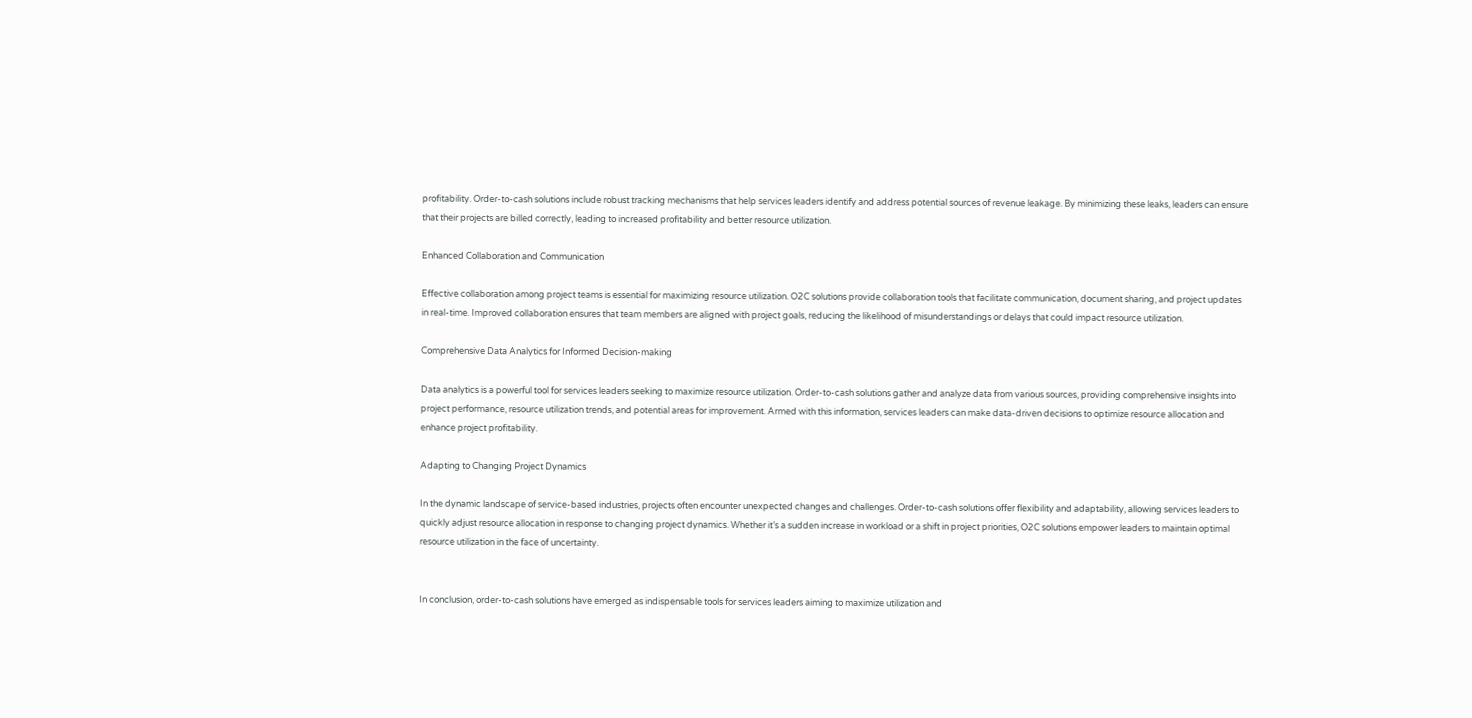profitability. Order-to-cash solutions include robust tracking mechanisms that help services leaders identify and address potential sources of revenue leakage. By minimizing these leaks, leaders can ensure that their projects are billed correctly, leading to increased profitability and better resource utilization.

Enhanced Collaboration and Communication

Effective collaboration among project teams is essential for maximizing resource utilization. O2C solutions provide collaboration tools that facilitate communication, document sharing, and project updates in real-time. Improved collaboration ensures that team members are aligned with project goals, reducing the likelihood of misunderstandings or delays that could impact resource utilization.

Comprehensive Data Analytics for Informed Decision-making

Data analytics is a powerful tool for services leaders seeking to maximize resource utilization. Order-to-cash solutions gather and analyze data from various sources, providing comprehensive insights into project performance, resource utilization trends, and potential areas for improvement. Armed with this information, services leaders can make data-driven decisions to optimize resource allocation and enhance project profitability.

Adapting to Changing Project Dynamics

In the dynamic landscape of service-based industries, projects often encounter unexpected changes and challenges. Order-to-cash solutions offer flexibility and adaptability, allowing services leaders to quickly adjust resource allocation in response to changing project dynamics. Whether it’s a sudden increase in workload or a shift in project priorities, O2C solutions empower leaders to maintain optimal resource utilization in the face of uncertainty.


In conclusion, order-to-cash solutions have emerged as indispensable tools for services leaders aiming to maximize utilization and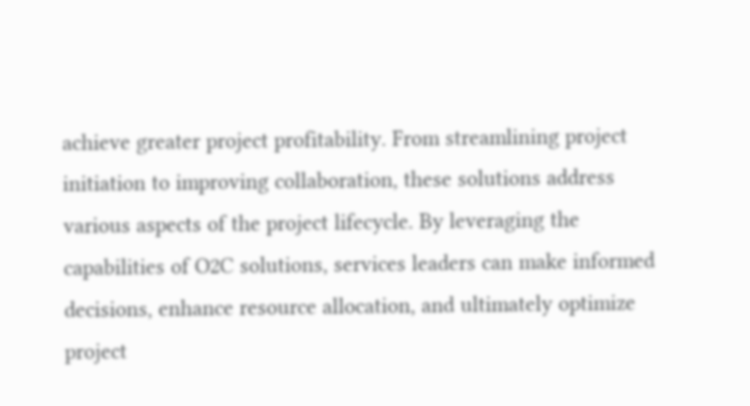achieve greater project profitability. From streamlining project initiation to improving collaboration, these solutions address various aspects of the project lifecycle. By leveraging the capabilities of O2C solutions, services leaders can make informed decisions, enhance resource allocation, and ultimately optimize project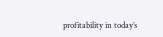profitability in today’s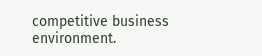competitive business environment.